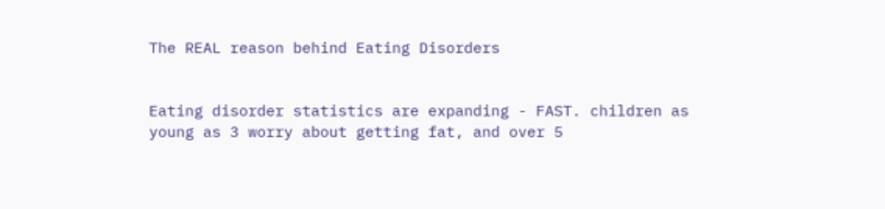The REAL reason behind Eating Disorders


Eating disorder statistics are expanding - FAST. children as young as 3 worry about getting fat, and over 5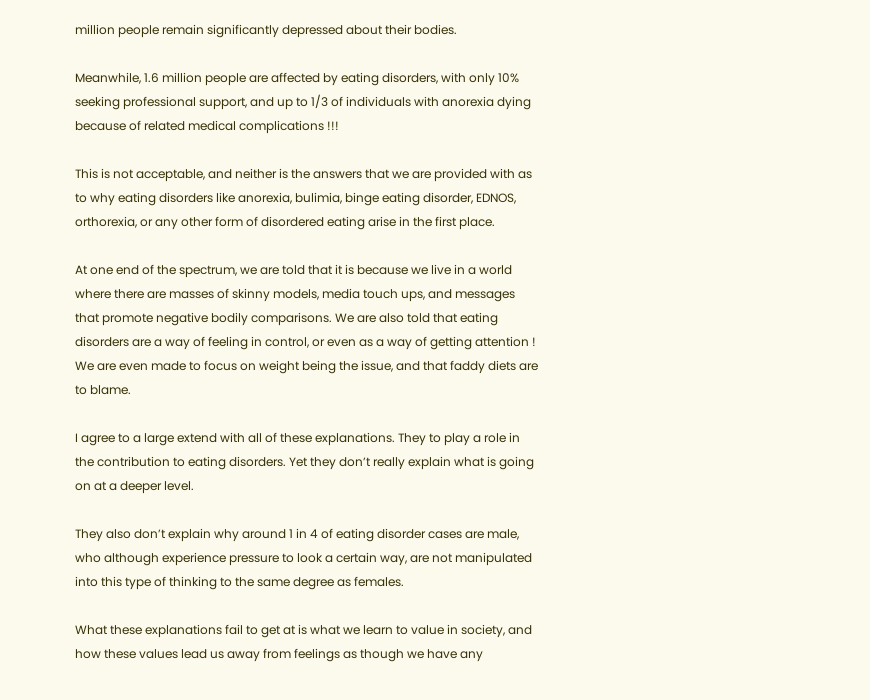million people remain significantly depressed about their bodies.

Meanwhile, 1.6 million people are affected by eating disorders, with only 10% seeking professional support, and up to 1/3 of individuals with anorexia dying because of related medical complications !!!

This is not acceptable, and neither is the answers that we are provided with as to why eating disorders like anorexia, bulimia, binge eating disorder, EDNOS, orthorexia, or any other form of disordered eating arise in the first place.

At one end of the spectrum, we are told that it is because we live in a world where there are masses of skinny models, media touch ups, and messages that promote negative bodily comparisons. We are also told that eating disorders are a way of feeling in control, or even as a way of getting attention ! We are even made to focus on weight being the issue, and that faddy diets are to blame.

I agree to a large extend with all of these explanations. They to play a role in the contribution to eating disorders. Yet they don’t really explain what is going on at a deeper level.

They also don’t explain why around 1 in 4 of eating disorder cases are male, who although experience pressure to look a certain way, are not manipulated into this type of thinking to the same degree as females.

What these explanations fail to get at is what we learn to value in society, and how these values lead us away from feelings as though we have any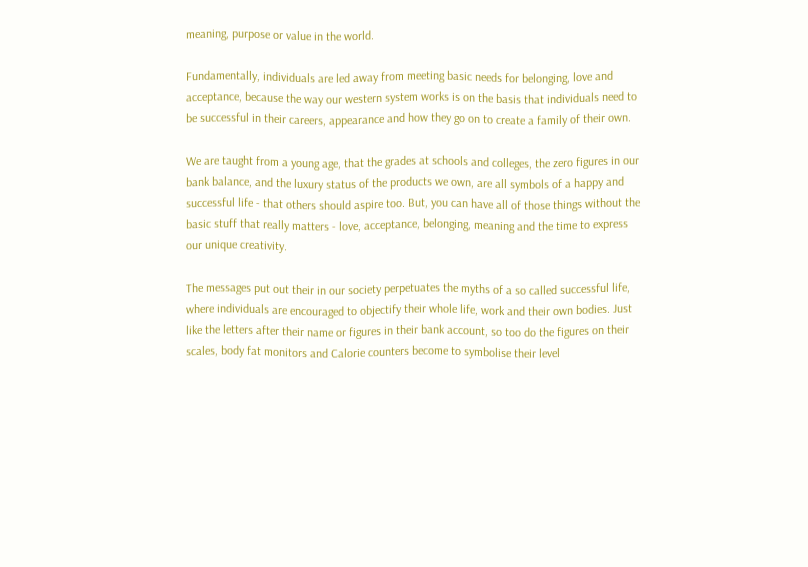meaning, purpose or value in the world.

Fundamentally, individuals are led away from meeting basic needs for belonging, love and acceptance, because the way our western system works is on the basis that individuals need to be successful in their careers, appearance and how they go on to create a family of their own.

We are taught from a young age, that the grades at schools and colleges, the zero figures in our bank balance, and the luxury status of the products we own, are all symbols of a happy and successful life - that others should aspire too. But, you can have all of those things without the basic stuff that really matters - love, acceptance, belonging, meaning and the time to express our unique creativity.

The messages put out their in our society perpetuates the myths of a so called successful life, where individuals are encouraged to objectify their whole life, work and their own bodies. Just like the letters after their name or figures in their bank account, so too do the figures on their scales, body fat monitors and Calorie counters become to symbolise their level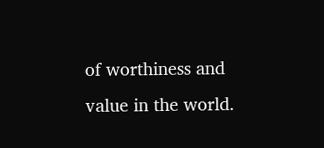of worthiness and value in the world.